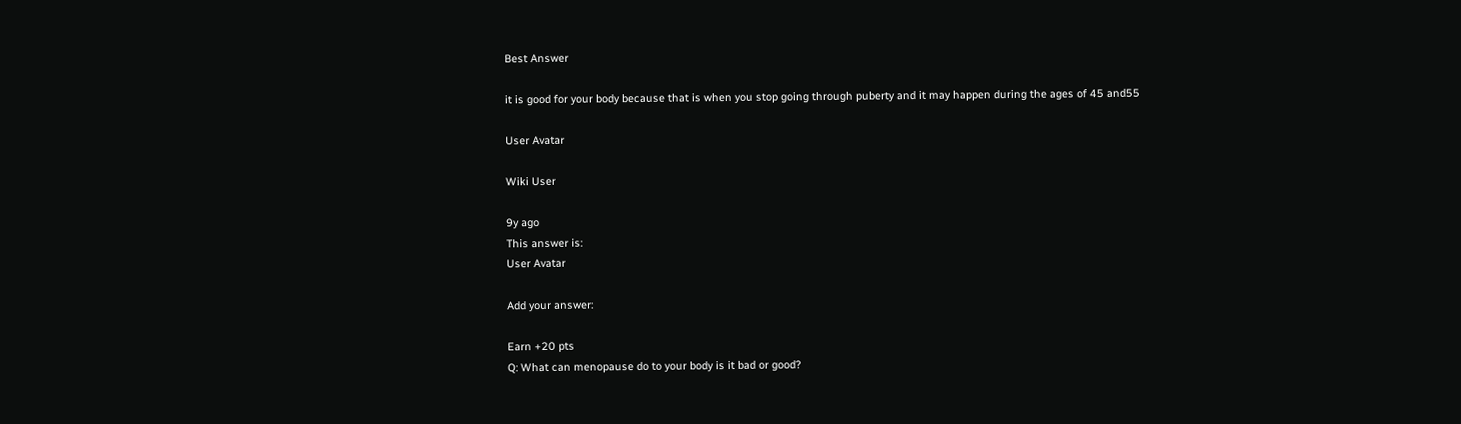Best Answer

it is good for your body because that is when you stop going through puberty and it may happen during the ages of 45 and55

User Avatar

Wiki User

9y ago
This answer is:
User Avatar

Add your answer:

Earn +20 pts
Q: What can menopause do to your body is it bad or good?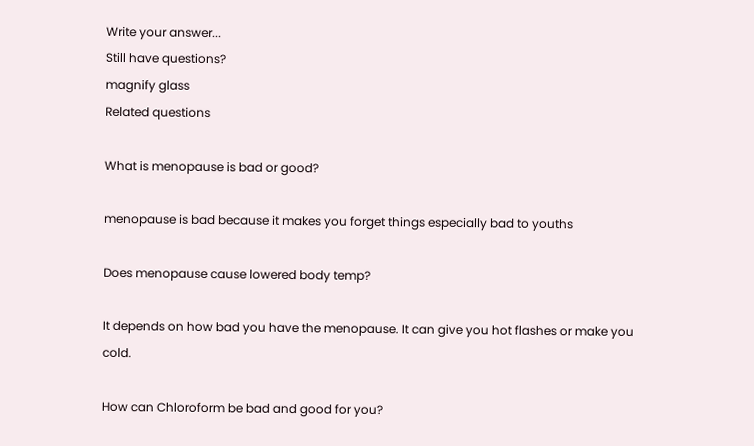Write your answer...
Still have questions?
magnify glass
Related questions

What is menopause is bad or good?

menopause is bad because it makes you forget things especially bad to youths

Does menopause cause lowered body temp?

It depends on how bad you have the menopause. It can give you hot flashes or make you cold.

How can Chloroform be bad and good for you?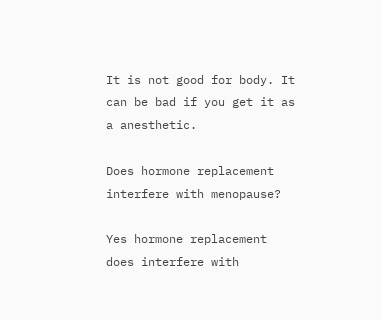It is not good for body. It can be bad if you get it as a anesthetic.

Does hormone replacement interfere with menopause?

Yes hormone replacement does interfere with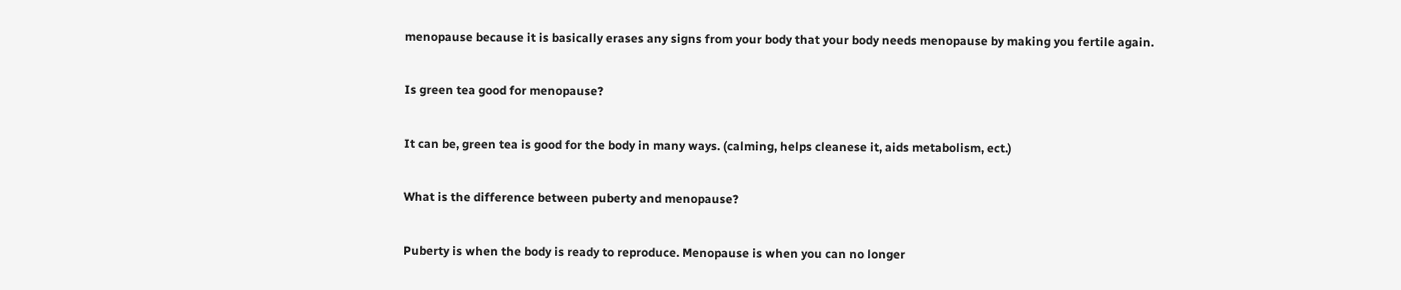menopause because it is basically erases any signs from your body that your body needs menopause by making you fertile again.

Is green tea good for menopause?

It can be, green tea is good for the body in many ways. (calming, helps cleanese it, aids metabolism, ect.)

What is the difference between puberty and menopause?

Puberty is when the body is ready to reproduce. Menopause is when you can no longer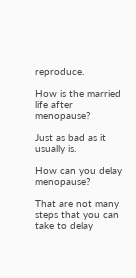reproduce.

How is the married life after menopause?

Just as bad as it usually is.

How can you delay menopause?

That are not many steps that you can take to delay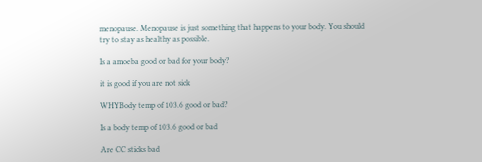menopause. Menopause is just something that happens to your body. You should try to stay as healthy as possible.

Is a amoeba good or bad for your body?

it is good if you are not sick

WHYBody temp of 103.6 good or bad?

Is a body temp of 103.6 good or bad

Are CC sticks bad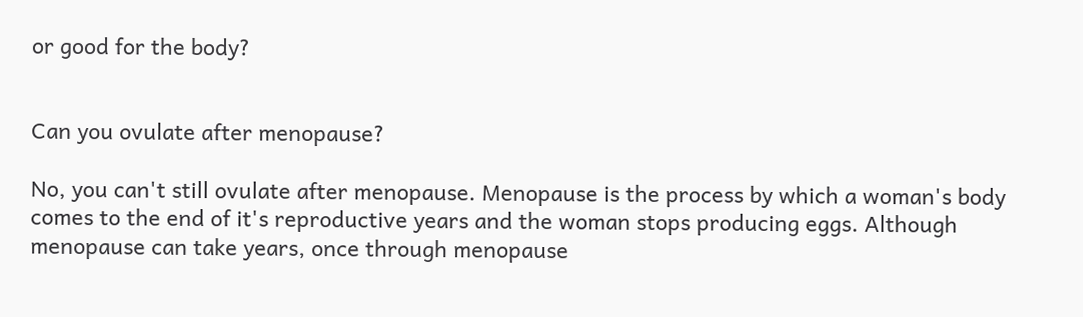or good for the body?


Can you ovulate after menopause?

No, you can't still ovulate after menopause. Menopause is the process by which a woman's body comes to the end of it's reproductive years and the woman stops producing eggs. Although menopause can take years, once through menopause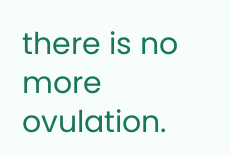there is no more ovulation.